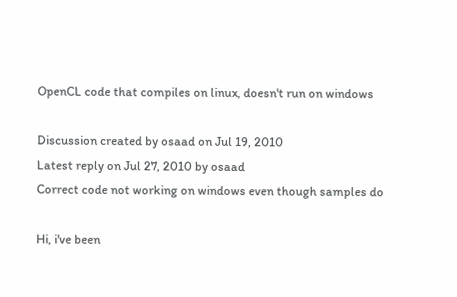OpenCL code that compiles on linux, doesn't run on windows

Discussion created by osaad on Jul 19, 2010
Latest reply on Jul 27, 2010 by osaad
Correct code not working on windows even though samples do

Hi, i've been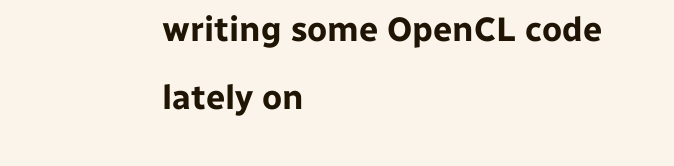writing some OpenCL code lately on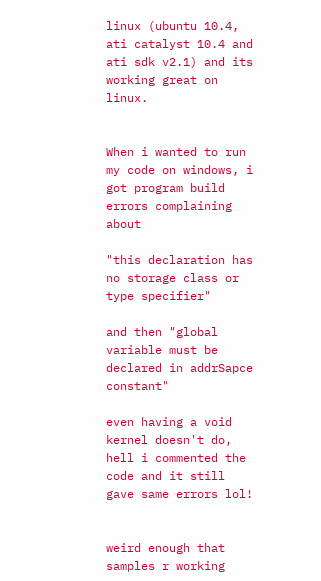linux (ubuntu 10.4, ati catalyst 10.4 and ati sdk v2.1) and its working great on linux.


When i wanted to run my code on windows, i got program build errors complaining about

"this declaration has no storage class or type specifier"

and then "global variable must be declared in addrSapce constant"

even having a void kernel doesn't do, hell i commented the code and it still gave same errors lol!


weird enough that samples r working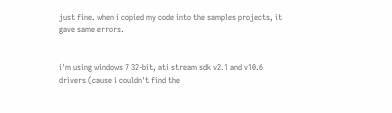just fine. when i copied my code into the samples projects, it gave same errors.


i'm using windows 7 32-bit, ati stream sdk v2.1 and v10.6 drivers (cause i couldn't find the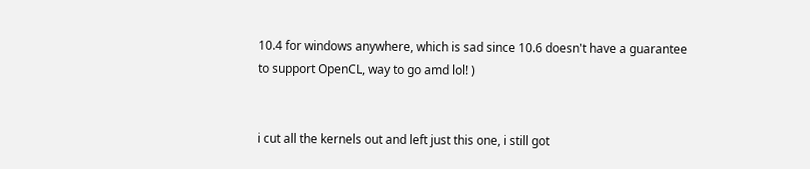10.4 for windows anywhere, which is sad since 10.6 doesn't have a guarantee to support OpenCL, way to go amd lol! )


i cut all the kernels out and left just this one, i still got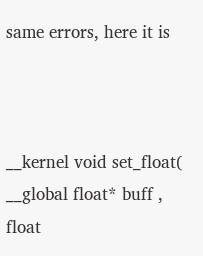same errors, here it is



__kernel void set_float( __global float* buff , float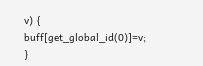v) { buff[get_global_id(0)]=v; }